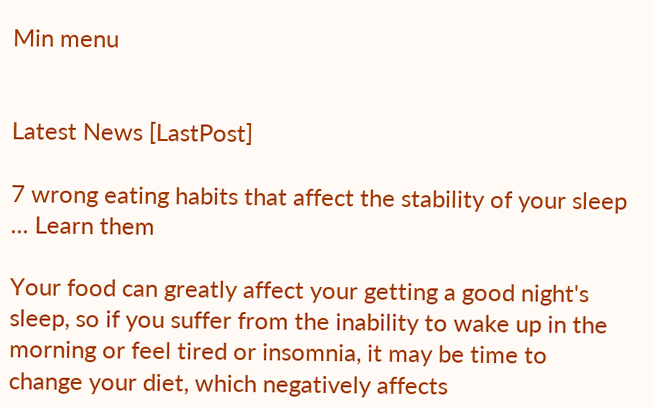Min menu


Latest News [LastPost]

7 wrong eating habits that affect the stability of your sleep ... Learn them

Your food can greatly affect your getting a good night's sleep, so if you suffer from the inability to wake up in the morning or feel tired or insomnia, it may be time to change your diet, which negatively affects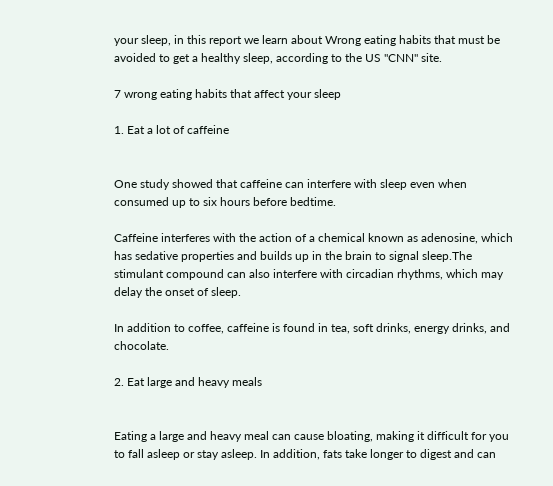your sleep, in this report we learn about Wrong eating habits that must be avoided to get a healthy sleep, according to the US "CNN" site.

7 wrong eating habits that affect your sleep

1. Eat a lot of caffeine


One study showed that caffeine can interfere with sleep even when consumed up to six hours before bedtime.

Caffeine interferes with the action of a chemical known as adenosine, which has sedative properties and builds up in the brain to signal sleep.The stimulant compound can also interfere with circadian rhythms, which may delay the onset of sleep.

In addition to coffee, caffeine is found in tea, soft drinks, energy drinks, and chocolate.

2. Eat large and heavy meals


Eating a large and heavy meal can cause bloating, making it difficult for you to fall asleep or stay asleep. In addition, fats take longer to digest and can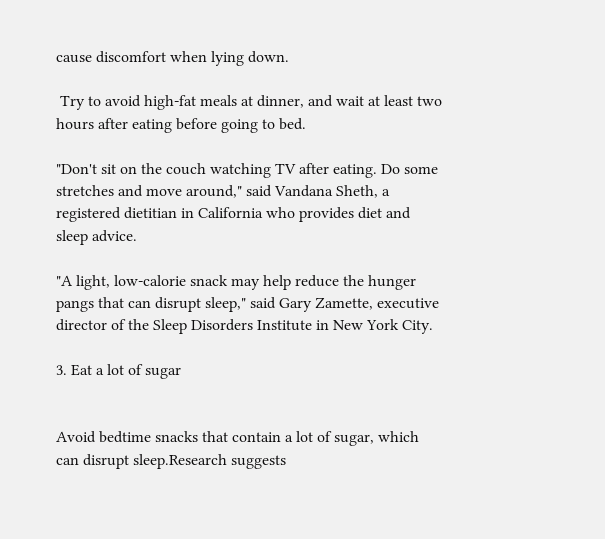cause discomfort when lying down.

 Try to avoid high-fat meals at dinner, and wait at least two hours after eating before going to bed.

"Don't sit on the couch watching TV after eating. Do some stretches and move around," said Vandana Sheth, a registered dietitian in California who provides diet and sleep advice.

"A light, low-calorie snack may help reduce the hunger pangs that can disrupt sleep," said Gary Zamette, executive director of the Sleep Disorders Institute in New York City.

3. Eat a lot of sugar


Avoid bedtime snacks that contain a lot of sugar, which can disrupt sleep.Research suggests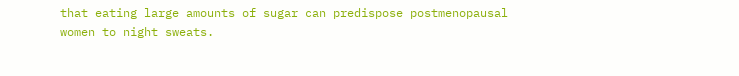that eating large amounts of sugar can predispose postmenopausal women to night sweats.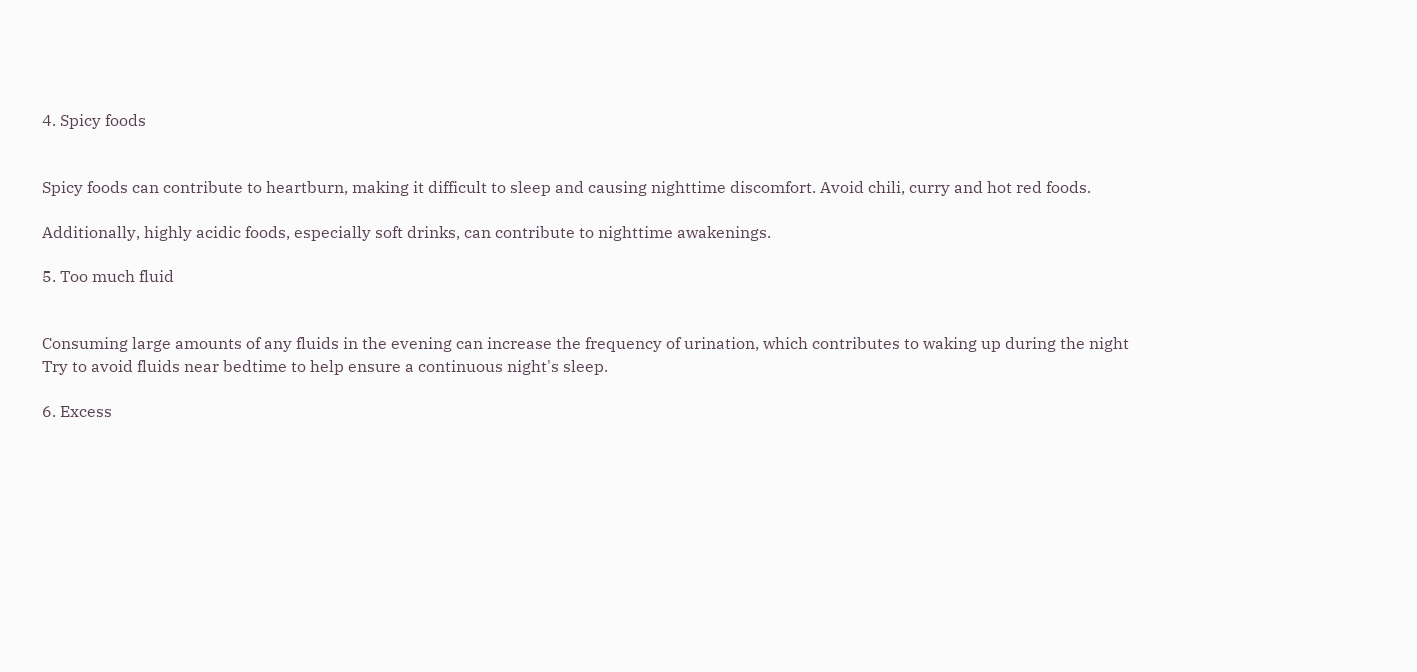4. Spicy foods


Spicy foods can contribute to heartburn, making it difficult to sleep and causing nighttime discomfort. Avoid chili, curry and hot red foods.

Additionally, highly acidic foods, especially soft drinks, can contribute to nighttime awakenings.

5. Too much fluid


Consuming large amounts of any fluids in the evening can increase the frequency of urination, which contributes to waking up during the night Try to avoid fluids near bedtime to help ensure a continuous night's sleep.

6. Excess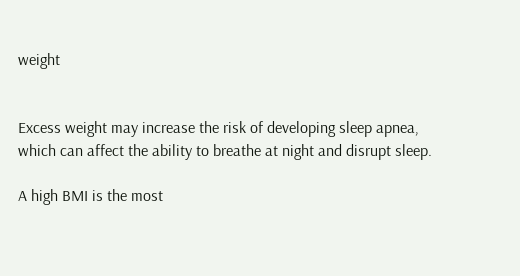weight


Excess weight may increase the risk of developing sleep apnea, which can affect the ability to breathe at night and disrupt sleep.

A high BMI is the most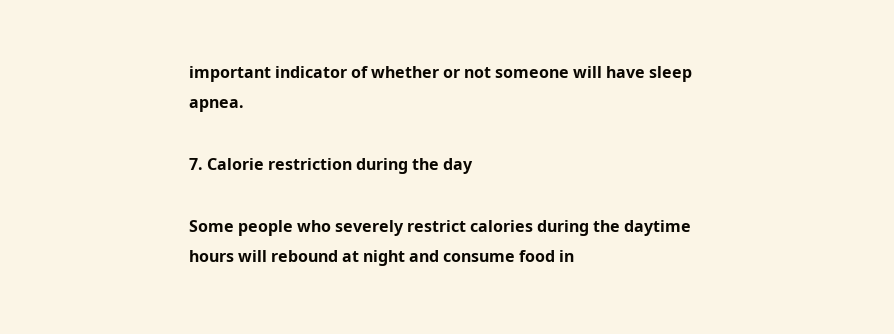important indicator of whether or not someone will have sleep apnea.

7. Calorie restriction during the day

Some people who severely restrict calories during the daytime hours will rebound at night and consume food in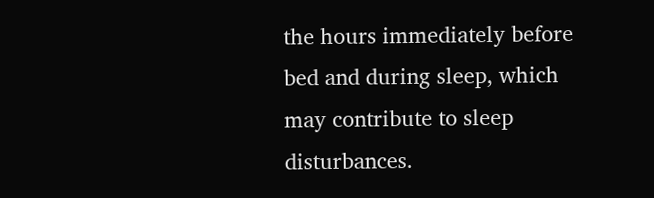the hours immediately before bed and during sleep, which may contribute to sleep disturbances.